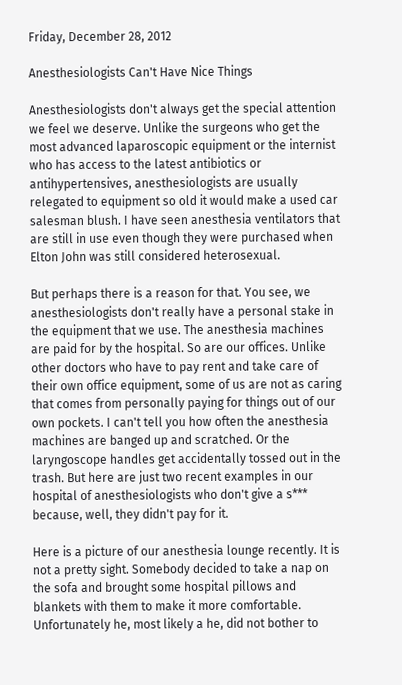Friday, December 28, 2012

Anesthesiologists Can't Have Nice Things

Anesthesiologists don't always get the special attention we feel we deserve. Unlike the surgeons who get the most advanced laparoscopic equipment or the internist who has access to the latest antibiotics or antihypertensives, anesthesiologists are usually relegated to equipment so old it would make a used car salesman blush. I have seen anesthesia ventilators that are still in use even though they were purchased when Elton John was still considered heterosexual.

But perhaps there is a reason for that. You see, we anesthesiologists don't really have a personal stake in the equipment that we use. The anesthesia machines are paid for by the hospital. So are our offices. Unlike other doctors who have to pay rent and take care of their own office equipment, some of us are not as caring that comes from personally paying for things out of our own pockets. I can't tell you how often the anesthesia machines are banged up and scratched. Or the laryngoscope handles get accidentally tossed out in the trash. But here are just two recent examples in our hospital of anesthesiologists who don't give a s*** because, well, they didn't pay for it.

Here is a picture of our anesthesia lounge recently. It is not a pretty sight. Somebody decided to take a nap on the sofa and brought some hospital pillows and blankets with them to make it more comfortable. Unfortunately he, most likely a he, did not bother to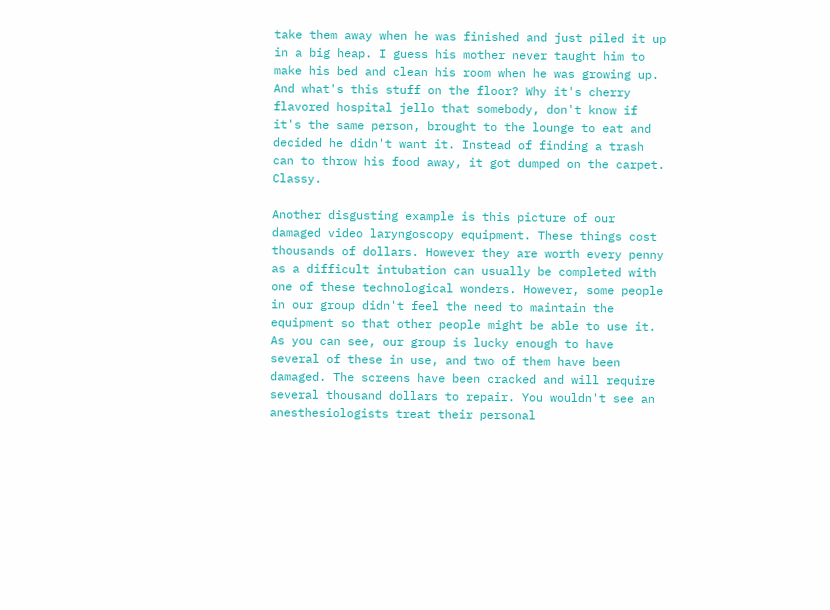take them away when he was finished and just piled it up in a big heap. I guess his mother never taught him to make his bed and clean his room when he was growing up. And what's this stuff on the floor? Why it's cherry flavored hospital jello that somebody, don't know if it's the same person, brought to the lounge to eat and decided he didn't want it. Instead of finding a trash can to throw his food away, it got dumped on the carpet. Classy.

Another disgusting example is this picture of our damaged video laryngoscopy equipment. These things cost thousands of dollars. However they are worth every penny as a difficult intubation can usually be completed with one of these technological wonders. However, some people in our group didn't feel the need to maintain the equipment so that other people might be able to use it. As you can see, our group is lucky enough to have several of these in use, and two of them have been damaged. The screens have been cracked and will require several thousand dollars to repair. You wouldn't see an anesthesiologists treat their personal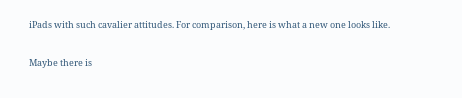iPads with such cavalier attitudes. For comparison, here is what a new one looks like.

Maybe there is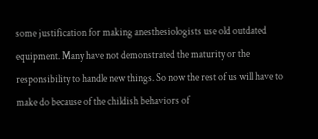some justification for making anesthesiologists use old outdated equipment. Many have not demonstrated the maturity or the responsibility to handle new things. So now the rest of us will have to make do because of the childish behaviors of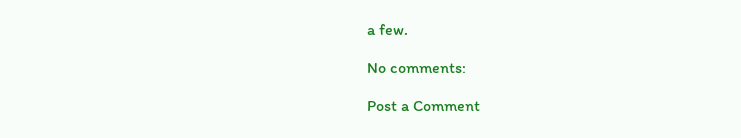a few.

No comments:

Post a Comment